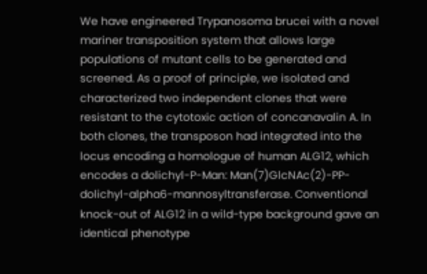We have engineered Trypanosoma brucei with a novel mariner transposition system that allows large populations of mutant cells to be generated and screened. As a proof of principle, we isolated and characterized two independent clones that were resistant to the cytotoxic action of concanavalin A. In both clones, the transposon had integrated into the locus encoding a homologue of human ALG12, which encodes a dolichyl-P-Man: Man(7)GlcNAc(2)-PP-dolichyl-alpha6-mannosyltransferase. Conventional knock-out of ALG12 in a wild-type background gave an identical phenotype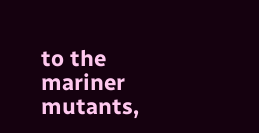to the mariner mutants,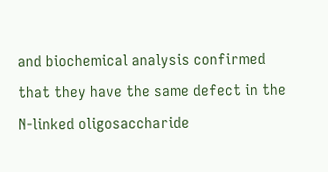and biochemical analysis confirmed that they have the same defect in the N-linked oligosaccharide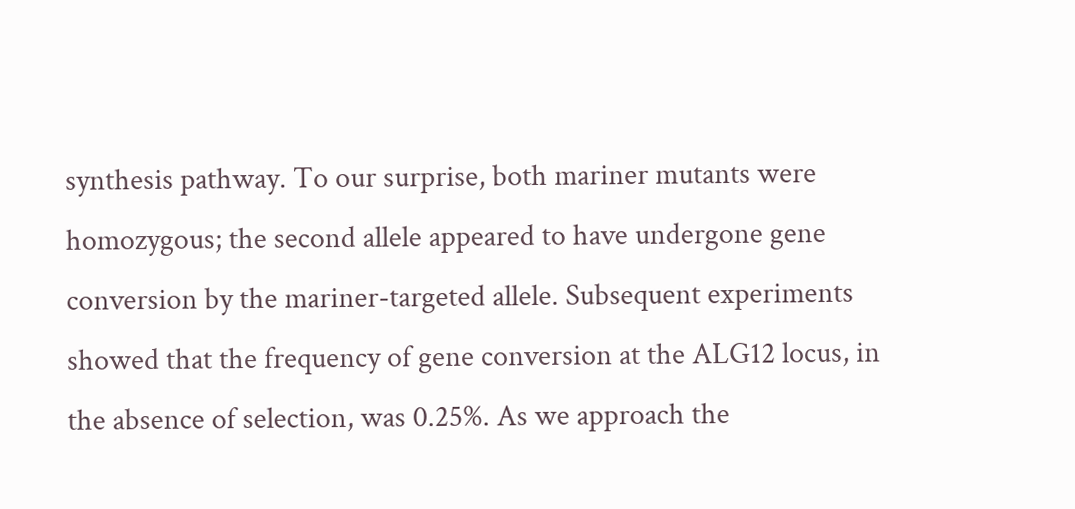synthesis pathway. To our surprise, both mariner mutants were homozygous; the second allele appeared to have undergone gene conversion by the mariner-targeted allele. Subsequent experiments showed that the frequency of gene conversion at the ALG12 locus, in the absence of selection, was 0.25%. As we approach the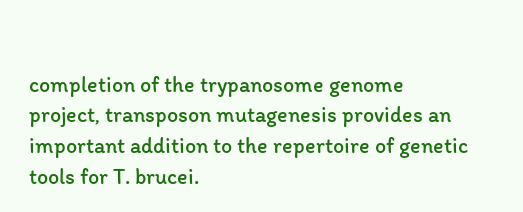completion of the trypanosome genome project, transposon mutagenesis provides an important addition to the repertoire of genetic tools for T. brucei.